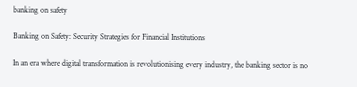banking on safety

Banking on Safety: Security Strategies for Financial Institutions

In an era where digital transformation is revolutionising every industry, the banking sector is no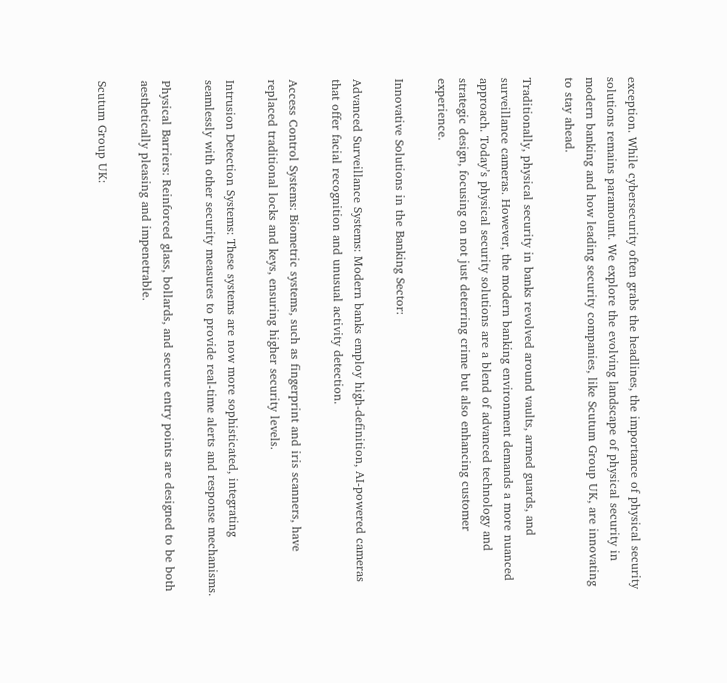exception. While cybersecurity often grabs the headlines, the importance of physical security solutions remains paramount. We explore the evolving landscape of physical security in modern banking and how leading security companies, like Scutum Group UK, are innovating to stay ahead.

Traditionally, physical security in banks revolved around vaults, armed guards, and surveillance cameras. However, the modern banking environment demands a more nuanced approach. Today’s physical security solutions are a blend of advanced technology and strategic design, focusing on not just deterring crime but also enhancing customer experience.

Innovative Solutions in the Banking Sector:

Advanced Surveillance Systems: Modern banks employ high-definition, AI-powered cameras that offer facial recognition and unusual activity detection.

Access Control Systems: Biometric systems, such as fingerprint and iris scanners, have replaced traditional locks and keys, ensuring higher security levels.

Intrusion Detection Systems: These systems are now more sophisticated, integrating seamlessly with other security measures to provide real-time alerts and response mechanisms.

Physical Barriers: Reinforced glass, bollards, and secure entry points are designed to be both aesthetically pleasing and impenetrable.

Scutum Group UK: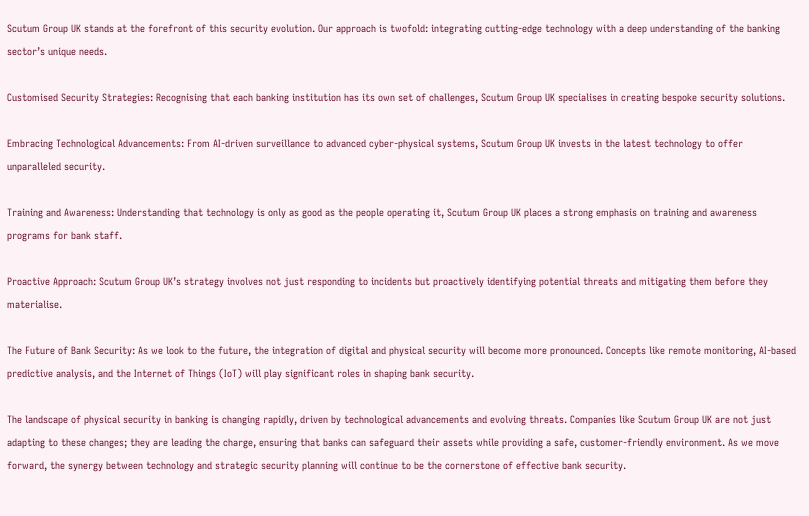Scutum Group UK stands at the forefront of this security evolution. Our approach is twofold: integrating cutting-edge technology with a deep understanding of the banking sector’s unique needs.

Customised Security Strategies: Recognising that each banking institution has its own set of challenges, Scutum Group UK specialises in creating bespoke security solutions.

Embracing Technological Advancements: From AI-driven surveillance to advanced cyber-physical systems, Scutum Group UK invests in the latest technology to offer unparalleled security.

Training and Awareness: Understanding that technology is only as good as the people operating it, Scutum Group UK places a strong emphasis on training and awareness programs for bank staff.

Proactive Approach: Scutum Group UK’s strategy involves not just responding to incidents but proactively identifying potential threats and mitigating them before they materialise.

The Future of Bank Security: As we look to the future, the integration of digital and physical security will become more pronounced. Concepts like remote monitoring, AI-based predictive analysis, and the Internet of Things (IoT) will play significant roles in shaping bank security.

The landscape of physical security in banking is changing rapidly, driven by technological advancements and evolving threats. Companies like Scutum Group UK are not just adapting to these changes; they are leading the charge, ensuring that banks can safeguard their assets while providing a safe, customer-friendly environment. As we move forward, the synergy between technology and strategic security planning will continue to be the cornerstone of effective bank security.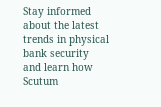Stay informed about the latest trends in physical bank security and learn how Scutum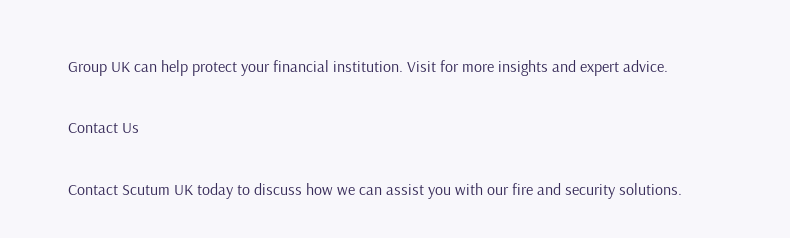Group UK can help protect your financial institution. Visit for more insights and expert advice.

Contact Us

Contact Scutum UK today to discuss how we can assist you with our fire and security solutions.